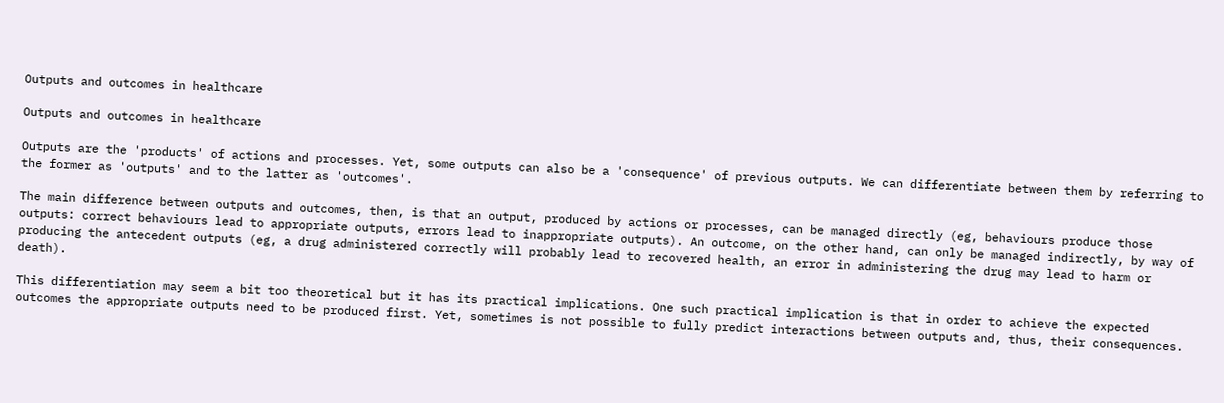Outputs and outcomes in healthcare

Outputs and outcomes in healthcare

Outputs are the 'products' of actions and processes. Yet, some outputs can also be a 'consequence' of previous outputs. We can differentiate between them by referring to the former as 'outputs' and to the latter as 'outcomes'.

The main difference between outputs and outcomes, then, is that an output, produced by actions or processes, can be managed directly (eg, behaviours produce those outputs: correct behaviours lead to appropriate outputs, errors lead to inappropriate outputs). An outcome, on the other hand, can only be managed indirectly, by way of producing the antecedent outputs (eg, a drug administered correctly will probably lead to recovered health, an error in administering the drug may lead to harm or death).

This differentiation may seem a bit too theoretical but it has its practical implications. One such practical implication is that in order to achieve the expected outcomes the appropriate outputs need to be produced first. Yet, sometimes is not possible to fully predict interactions between outputs and, thus, their consequences.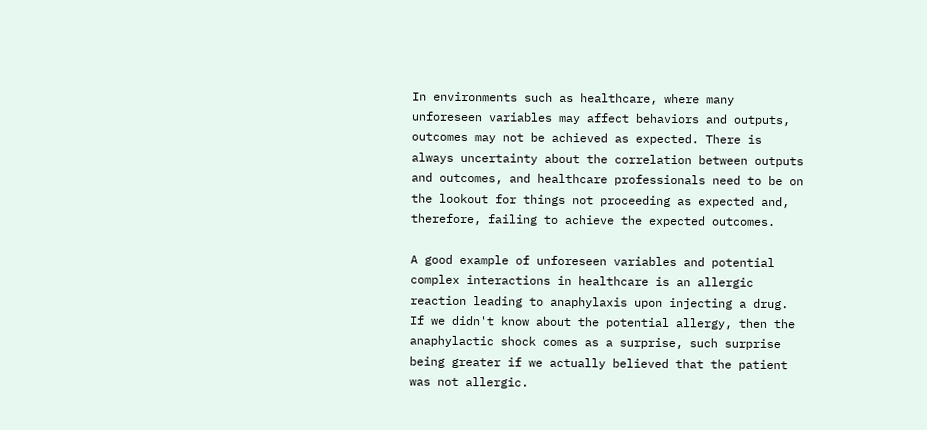In environments such as healthcare, where many unforeseen variables may affect behaviors and outputs, outcomes may not be achieved as expected. There is always uncertainty about the correlation between outputs and outcomes, and healthcare professionals need to be on the lookout for things not proceeding as expected and, therefore, failing to achieve the expected outcomes.

A good example of unforeseen variables and potential complex interactions in healthcare is an allergic reaction leading to anaphylaxis upon injecting a drug. If we didn't know about the potential allergy, then the anaphylactic shock comes as a surprise, such surprise being greater if we actually believed that the patient was not allergic.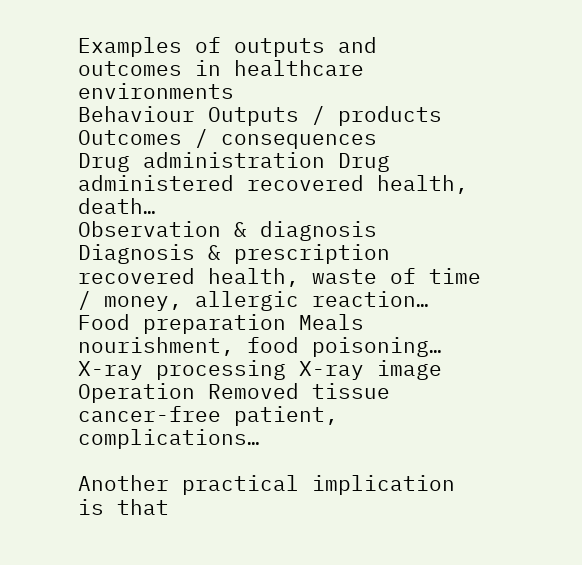Examples of outputs and outcomes in healthcare environments
Behaviour Outputs / products Outcomes / consequences
Drug administration Drug administered recovered health, death…
Observation & diagnosis Diagnosis & prescription recovered health, waste of time / money, allergic reaction…
Food preparation Meals nourishment, food poisoning…
X-ray processing X-ray image
Operation Removed tissue cancer-free patient, complications…

Another practical implication is that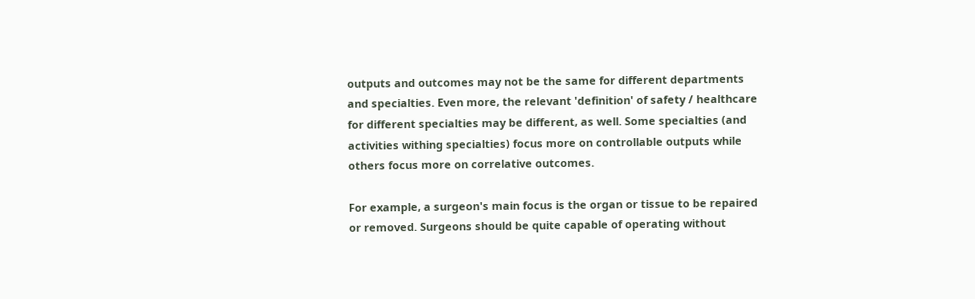outputs and outcomes may not be the same for different departments and specialties. Even more, the relevant 'definition' of safety / healthcare for different specialties may be different, as well. Some specialties (and activities withing specialties) focus more on controllable outputs while others focus more on correlative outcomes.

For example, a surgeon's main focus is the organ or tissue to be repaired or removed. Surgeons should be quite capable of operating without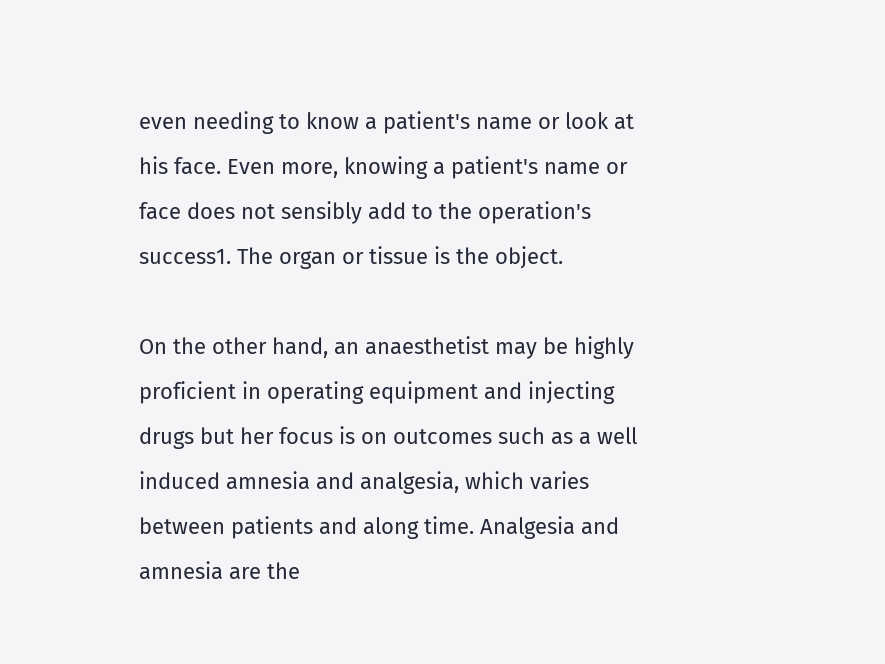even needing to know a patient's name or look at his face. Even more, knowing a patient's name or face does not sensibly add to the operation's success1. The organ or tissue is the object.

On the other hand, an anaesthetist may be highly proficient in operating equipment and injecting drugs but her focus is on outcomes such as a well induced amnesia and analgesia, which varies between patients and along time. Analgesia and amnesia are the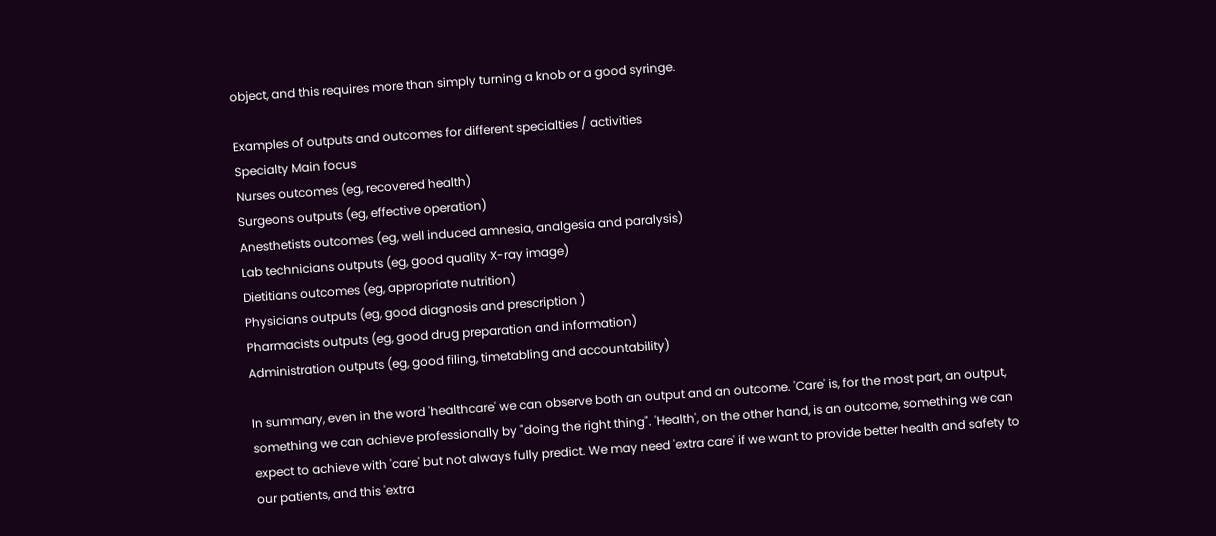object, and this requires more than simply turning a knob or a good syringe.

Examples of outputs and outcomes for different specialties / activities
Specialty Main focus
Nurses outcomes (eg, recovered health)
Surgeons outputs (eg, effective operation)
Anesthetists outcomes (eg, well induced amnesia, analgesia and paralysis)
Lab technicians outputs (eg, good quality X-ray image)
Dietitians outcomes (eg, appropriate nutrition)
Physicians outputs (eg, good diagnosis and prescription )
Pharmacists outputs (eg, good drug preparation and information)
Administration outputs (eg, good filing, timetabling and accountability)

In summary, even in the word 'healthcare' we can observe both an output and an outcome. 'Care' is, for the most part, an output, something we can achieve professionally by "doing the right thing". 'Health', on the other hand, is an outcome, something we can expect to achieve with 'care' but not always fully predict. We may need 'extra care' if we want to provide better health and safety to our patients, and this 'extra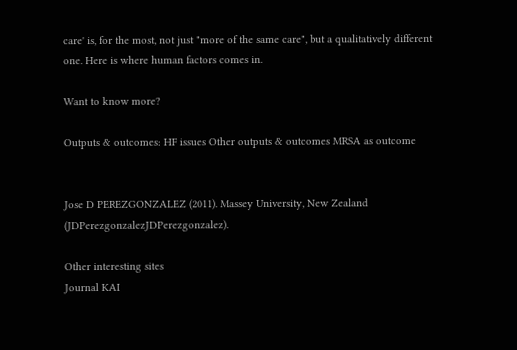care' is, for the most, not just "more of the same care", but a qualitatively different one. Here is where human factors comes in.

Want to know more?

Outputs & outcomes: HF issues Other outputs & outcomes MRSA as outcome


Jose D PEREZGONZALEZ (2011). Massey University, New Zealand (JDPerezgonzalezJDPerezgonzalez).

Other interesting sites
Journal KAI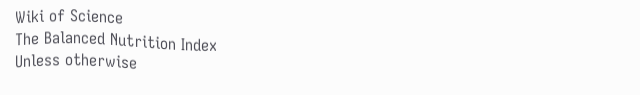Wiki of Science
The Balanced Nutrition Index
Unless otherwise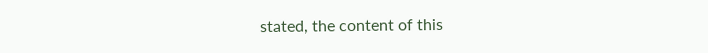stated, the content of this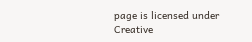page is licensed under Creative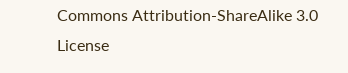Commons Attribution-ShareAlike 3.0 License